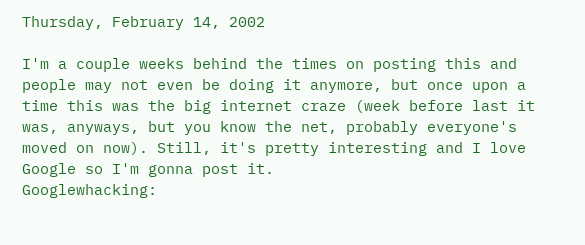Thursday, February 14, 2002

I'm a couple weeks behind the times on posting this and people may not even be doing it anymore, but once upon a time this was the big internet craze (week before last it was, anyways, but you know the net, probably everyone's moved on now). Still, it's pretty interesting and I love Google so I'm gonna post it.
Googlewhacking: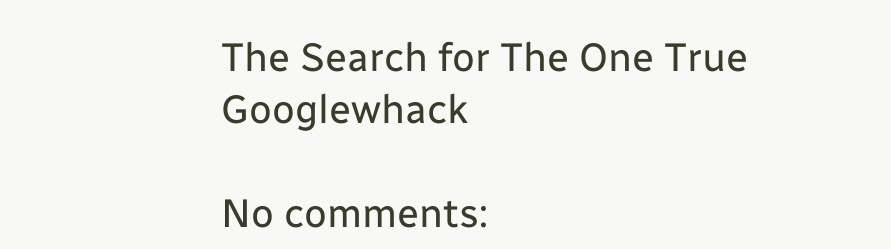The Search for The One True Googlewhack

No comments: